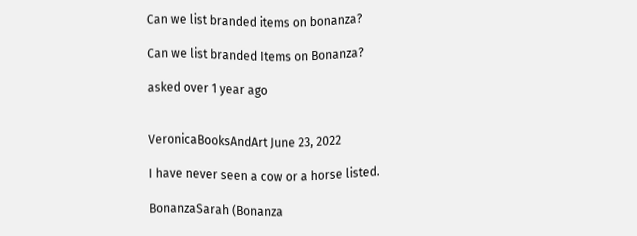Can we list branded items on bonanza?

Can we list branded Items on Bonanza?

asked over 1 year ago


VeronicaBooksAndArt June 23, 2022

I have never seen a cow or a horse listed.

BonanzaSarah (Bonanza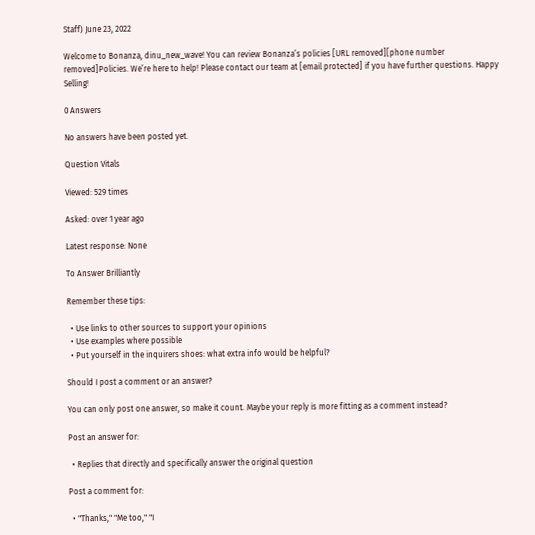Staff) June 23, 2022

Welcome to Bonanza, dinu_new_wave! You can review Bonanza’s policies [URL removed][phone number removed]Policies. We’re here to help! Please contact our team at [email protected] if you have further questions. Happy Selling!

0 Answers

No answers have been posted yet.

Question Vitals

Viewed: 529 times

Asked: over 1 year ago

Latest response: None

To Answer Brilliantly

Remember these tips:

  • Use links to other sources to support your opinions
  • Use examples where possible
  • Put yourself in the inquirers shoes: what extra info would be helpful?

Should I post a comment or an answer?

You can only post one answer, so make it count. Maybe your reply is more fitting as a comment instead?

Post an answer for:

  • Replies that directly and specifically answer the original question

Post a comment for:

  • "Thanks," "Me too," "I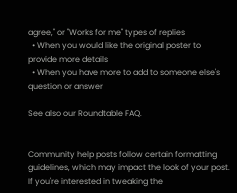agree," or "Works for me" types of replies
  • When you would like the original poster to provide more details
  • When you have more to add to someone else's question or answer

See also our Roundtable FAQ.


Community help posts follow certain formatting guidelines, which may impact the look of your post. If you're interested in tweaking the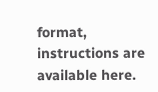format, instructions are available here.